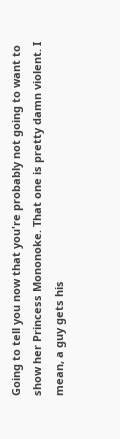Going to tell you now that you're probably not going to want to show her Princess Mononoke. That one is pretty damn violent. I mean, a guy gets his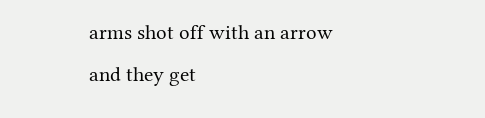arms shot off with an arrow and they get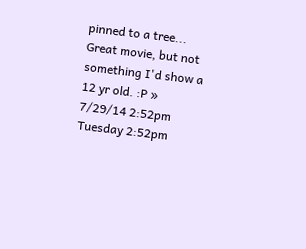pinned to a tree... Great movie, but not something I'd show a 12 yr old. :P » 7/29/14 2:52pm Tuesday 2:52pm